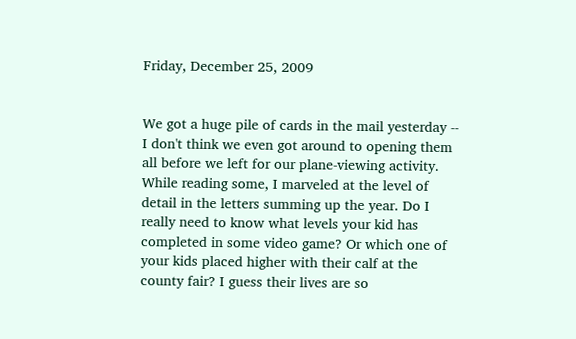Friday, December 25, 2009


We got a huge pile of cards in the mail yesterday -- I don't think we even got around to opening them all before we left for our plane-viewing activity. While reading some, I marveled at the level of detail in the letters summing up the year. Do I really need to know what levels your kid has completed in some video game? Or which one of your kids placed higher with their calf at the county fair? I guess their lives are so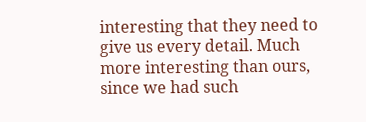interesting that they need to give us every detail. Much more interesting than ours, since we had such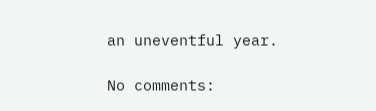an uneventful year.

No comments: